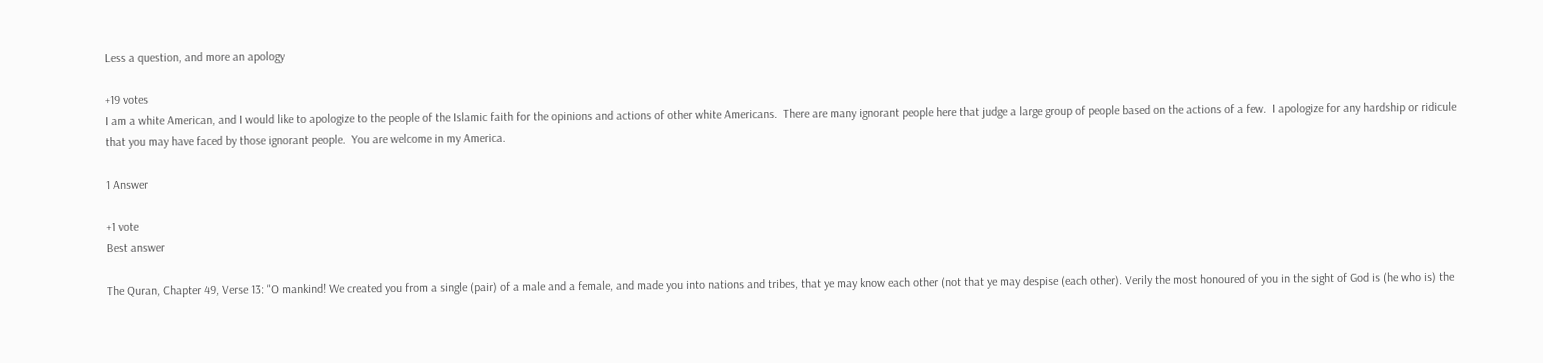Less a question, and more an apology

+19 votes
I am a white American, and I would like to apologize to the people of the Islamic faith for the opinions and actions of other white Americans.  There are many ignorant people here that judge a large group of people based on the actions of a few.  I apologize for any hardship or ridicule that you may have faced by those ignorant people.  You are welcome in my America.

1 Answer

+1 vote
Best answer

The Quran, Chapter 49, Verse 13: "O mankind! We created you from a single (pair) of a male and a female, and made you into nations and tribes, that ye may know each other (not that ye may despise (each other). Verily the most honoured of you in the sight of God is (he who is) the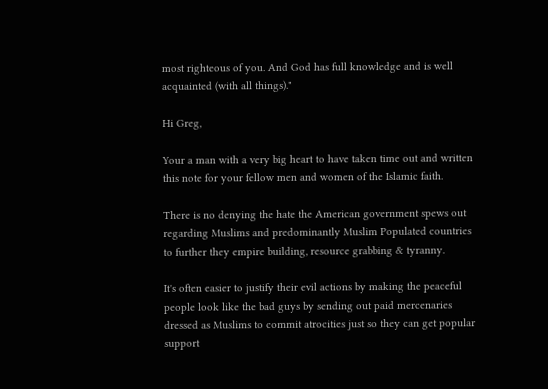most righteous of you. And God has full knowledge and is well acquainted (with all things)."

Hi Greg,

Your a man with a very big heart to have taken time out and written this note for your fellow men and women of the Islamic faith.

There is no denying the hate the American government spews out regarding Muslims and predominantly Muslim Populated countries to further they empire building, resource grabbing & tyranny.

It's often easier to justify their evil actions by making the peaceful people look like the bad guys by sending out paid mercenaries dressed as Muslims to commit atrocities just so they can get popular support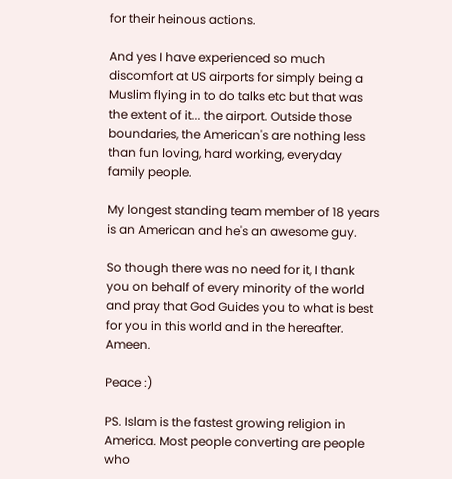for their heinous actions.

And yes I have experienced so much discomfort at US airports for simply being a Muslim flying in to do talks etc but that was the extent of it... the airport. Outside those boundaries, the American's are nothing less than fun loving, hard working, everyday family people.

My longest standing team member of 18 years is an American and he's an awesome guy.

So though there was no need for it, I thank you on behalf of every minority of the world and pray that God Guides you to what is best for you in this world and in the hereafter. Ameen.

Peace :)

PS. Islam is the fastest growing religion in America. Most people converting are people who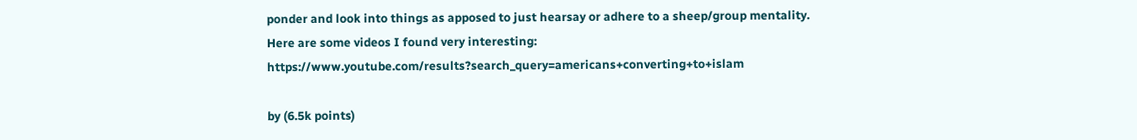ponder and look into things as apposed to just hearsay or adhere to a sheep/group mentality. Here are some videos I found very interesting: https://www.youtube.com/results?search_query=americans+converting+to+islam

by (6.5k points)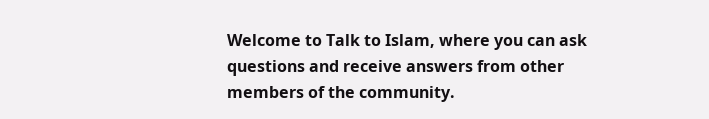Welcome to Talk to Islam, where you can ask questions and receive answers from other members of the community.